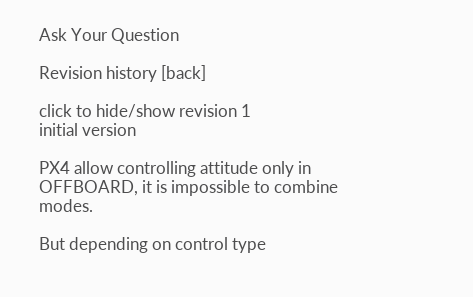Ask Your Question

Revision history [back]

click to hide/show revision 1
initial version

PX4 allow controlling attitude only in OFFBOARD, it is impossible to combine modes.

But depending on control type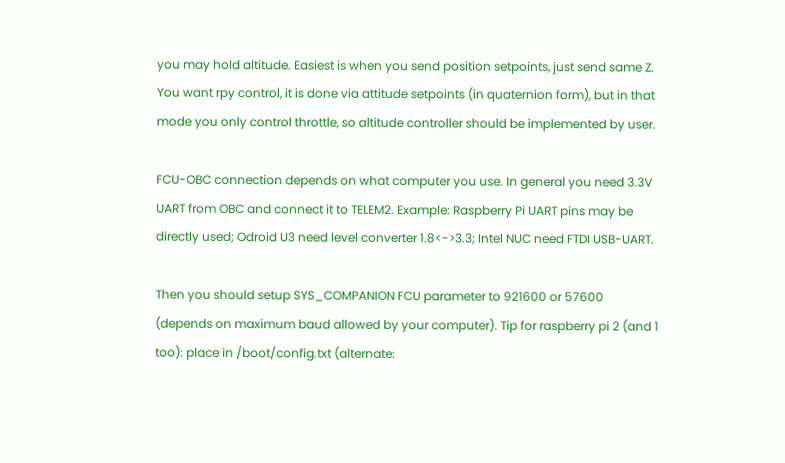you may hold altitude. Easiest is when you send position setpoints, just send same Z. You want rpy control, it is done via attitude setpoints (in quaternion form), but in that mode you only control throttle, so altitude controller should be implemented by user.

FCU-OBC connection depends on what computer you use. In general you need 3.3V UART from OBC and connect it to TELEM2. Example: Raspberry Pi UART pins may be directly used; Odroid U3 need level converter 1.8<->3.3; Intel NUC need FTDI USB-UART.

Then you should setup SYS_COMPANION FCU parameter to 921600 or 57600 (depends on maximum baud allowed by your computer). Tip for raspberry pi 2 (and 1 too): place in /boot/config.txt (alternate: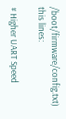/boot/firmware/config.txt) this lines:

# Higher UART Speed